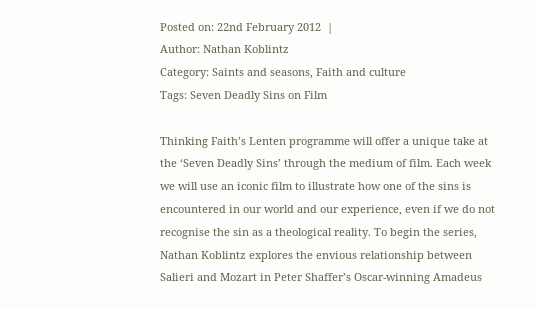Posted on: 22nd February 2012  |
Author: Nathan Koblintz
Category: Saints and seasons, Faith and culture
Tags: Seven Deadly Sins on Film

Thinking Faith’s Lenten programme will offer a unique take at the ‘Seven Deadly Sins’ through the medium of film. Each week we will use an iconic film to illustrate how one of the sins is encountered in our world and our experience, even if we do not recognise the sin as a theological reality. To begin the series, Nathan Koblintz explores the envious relationship between Salieri and Mozart in Peter Shaffer’s Oscar-winning Amadeus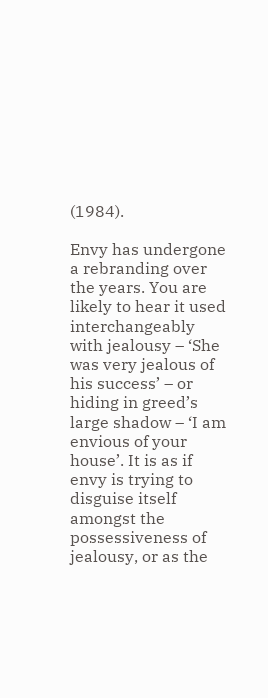(1984).

Envy has undergone a rebranding over the years. You are likely to hear it used interchangeably with jealousy – ‘She was very jealous of his success’ – or hiding in greed’s large shadow – ‘I am envious of your house’. It is as if envy is trying to disguise itself amongst the possessiveness of jealousy, or as the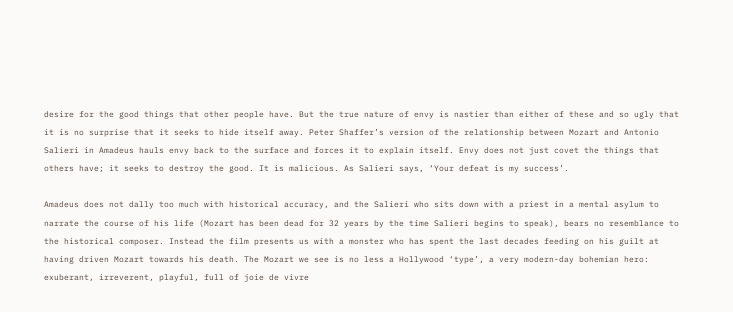desire for the good things that other people have. But the true nature of envy is nastier than either of these and so ugly that it is no surprise that it seeks to hide itself away. Peter Shaffer’s version of the relationship between Mozart and Antonio Salieri in Amadeus hauls envy back to the surface and forces it to explain itself. Envy does not just covet the things that others have; it seeks to destroy the good. It is malicious. As Salieri says, ‘Your defeat is my success’.

Amadeus does not dally too much with historical accuracy, and the Salieri who sits down with a priest in a mental asylum to narrate the course of his life (Mozart has been dead for 32 years by the time Salieri begins to speak), bears no resemblance to the historical composer. Instead the film presents us with a monster who has spent the last decades feeding on his guilt at having driven Mozart towards his death. The Mozart we see is no less a Hollywood ‘type’, a very modern-day bohemian hero: exuberant, irreverent, playful, full of joie de vivre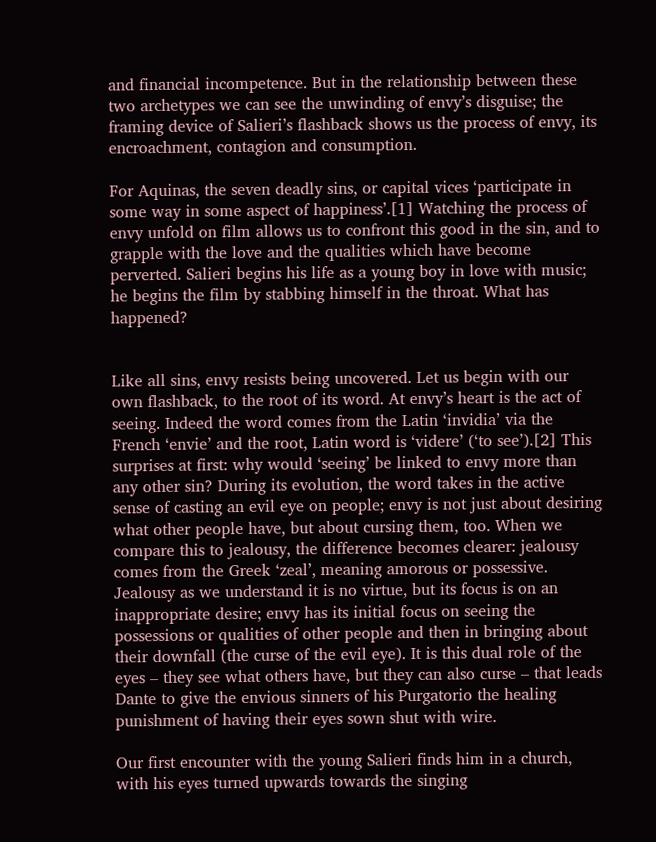and financial incompetence. But in the relationship between these two archetypes we can see the unwinding of envy’s disguise; the framing device of Salieri’s flashback shows us the process of envy, its encroachment, contagion and consumption.

For Aquinas, the seven deadly sins, or capital vices ‘participate in some way in some aspect of happiness’.[1] Watching the process of envy unfold on film allows us to confront this good in the sin, and to grapple with the love and the qualities which have become perverted. Salieri begins his life as a young boy in love with music; he begins the film by stabbing himself in the throat. What has happened?


Like all sins, envy resists being uncovered. Let us begin with our own flashback, to the root of its word. At envy’s heart is the act of seeing. Indeed the word comes from the Latin ‘invidia’ via the French ‘envie’ and the root, Latin word is ‘videre’ (‘to see’).[2] This surprises at first: why would ‘seeing’ be linked to envy more than any other sin? During its evolution, the word takes in the active sense of casting an evil eye on people; envy is not just about desiring what other people have, but about cursing them, too. When we compare this to jealousy, the difference becomes clearer: jealousy comes from the Greek ‘zeal’, meaning amorous or possessive. Jealousy as we understand it is no virtue, but its focus is on an inappropriate desire; envy has its initial focus on seeing the possessions or qualities of other people and then in bringing about their downfall (the curse of the evil eye). It is this dual role of the eyes – they see what others have, but they can also curse – that leads Dante to give the envious sinners of his Purgatorio the healing punishment of having their eyes sown shut with wire.

Our first encounter with the young Salieri finds him in a church, with his eyes turned upwards towards the singing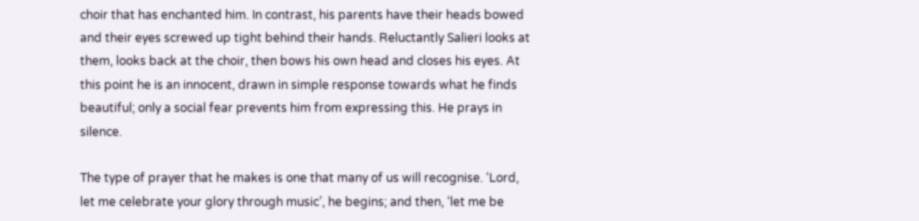choir that has enchanted him. In contrast, his parents have their heads bowed and their eyes screwed up tight behind their hands. Reluctantly Salieri looks at them, looks back at the choir, then bows his own head and closes his eyes. At this point he is an innocent, drawn in simple response towards what he finds beautiful; only a social fear prevents him from expressing this. He prays in silence.

The type of prayer that he makes is one that many of us will recognise. ‘Lord, let me celebrate your glory through music’, he begins; and then, ‘let me be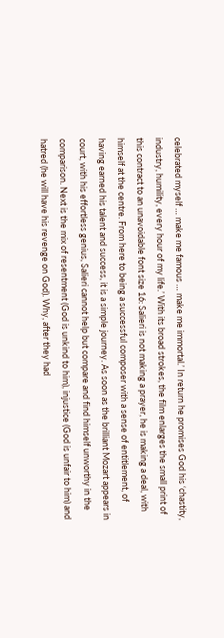celebrated myself … make me famous … make me immortal.’ In return he promises God his ‘chastity, industry, humility, every hour of my life.’ With its broad strokes, the film enlarges the small print of this contract to an unavoidable font size 16: Salieri is not making a prayer, he is making a deal, with himself at the centre. From here to being a successful composer with a sense of entitlement, of having earned his talent and success, it is a simple journey. As soon as the brilliant Mozart appears in court, with his effortless genius, Salieri cannot help but compare and find himself unworthy in the comparison. Next is the mix of resentment (God is unkind to him), injustice (God is unfair to him) and hatred (he will have his revenge on God). Why, after they had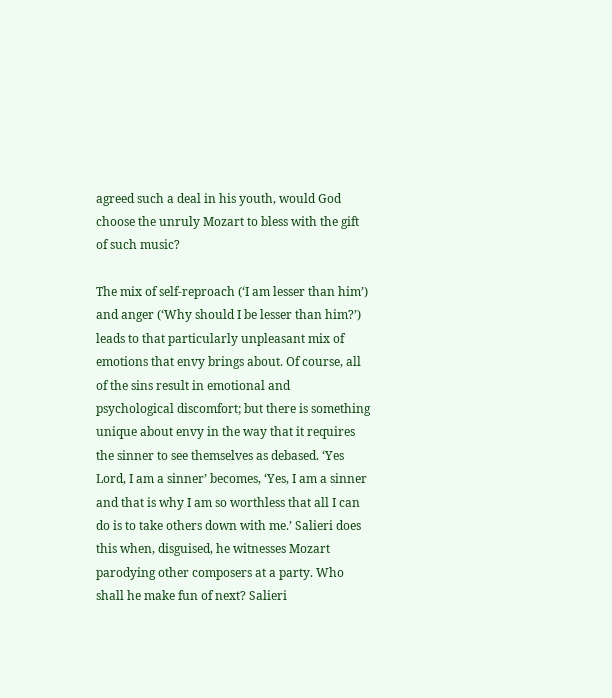agreed such a deal in his youth, would God choose the unruly Mozart to bless with the gift of such music?

The mix of self-reproach (‘I am lesser than him’) and anger (‘Why should I be lesser than him?’) leads to that particularly unpleasant mix of emotions that envy brings about. Of course, all of the sins result in emotional and psychological discomfort; but there is something unique about envy in the way that it requires the sinner to see themselves as debased. ‘Yes Lord, I am a sinner’ becomes, ‘Yes, I am a sinner and that is why I am so worthless that all I can do is to take others down with me.’ Salieri does this when, disguised, he witnesses Mozart parodying other composers at a party. Who shall he make fun of next? Salieri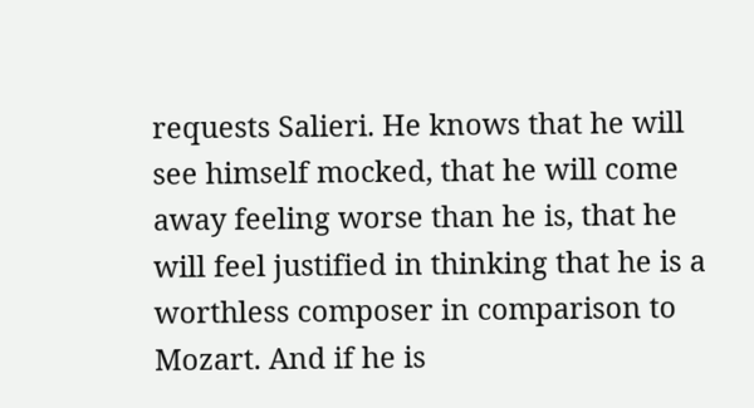requests Salieri. He knows that he will see himself mocked, that he will come away feeling worse than he is, that he will feel justified in thinking that he is a worthless composer in comparison to Mozart. And if he is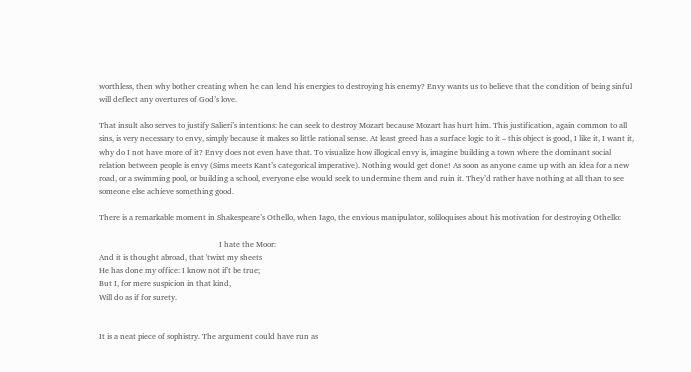worthless, then why bother creating when he can lend his energies to destroying his enemy? Envy wants us to believe that the condition of being sinful will deflect any overtures of God’s love.

That insult also serves to justify Salieri’s intentions: he can seek to destroy Mozart because Mozart has hurt him. This justification, again common to all sins, is very necessary to envy, simply because it makes so little rational sense. At least greed has a surface logic to it – this object is good, I like it, I want it, why do I not have more of it? Envy does not even have that. To visualize how illogical envy is, imagine building a town where the dominant social relation between people is envy (Sims meets Kant’s categorical imperative). Nothing would get done! As soon as anyone came up with an idea for a new road, or a swimming pool, or building a school, everyone else would seek to undermine them and ruin it. They’d rather have nothing at all than to see someone else achieve something good.

There is a remarkable moment in Shakespeare’s Othello, when Iago, the envious manipulator, soliloquises about his motivation for destroying Othello:

                                                            I hate the Moor:
And it is thought abroad, that 'twixt my sheets
He has done my office: I know not if't be true;
But I, for mere suspicion in that kind,
Will do as if for surety.


It is a neat piece of sophistry. The argument could have run as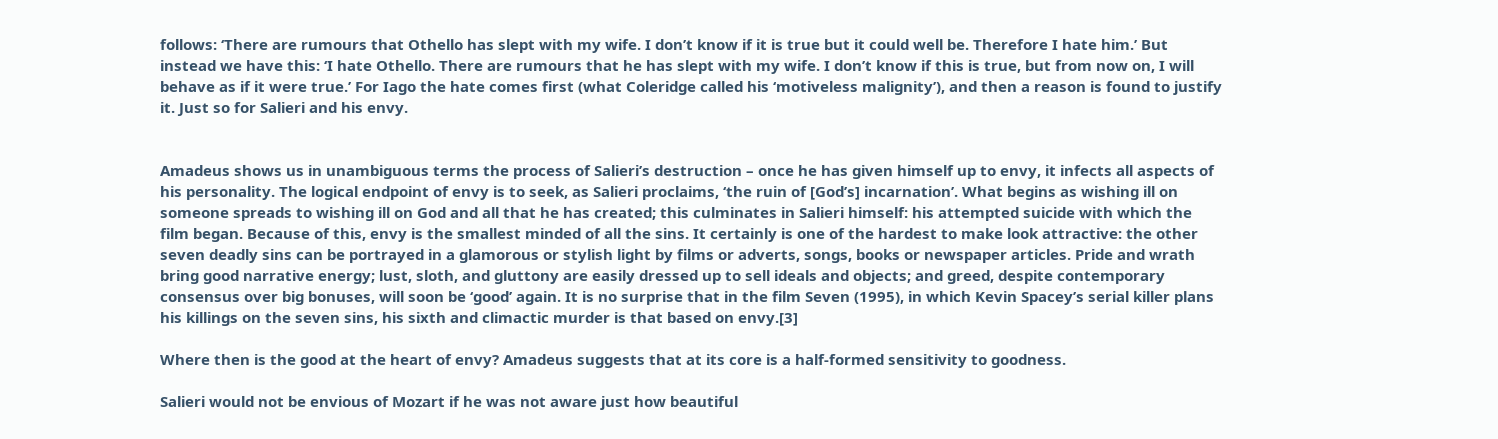follows: ‘There are rumours that Othello has slept with my wife. I don’t know if it is true but it could well be. Therefore I hate him.’ But instead we have this: ‘I hate Othello. There are rumours that he has slept with my wife. I don’t know if this is true, but from now on, I will behave as if it were true.’ For Iago the hate comes first (what Coleridge called his ‘motiveless malignity’), and then a reason is found to justify it. Just so for Salieri and his envy.


Amadeus shows us in unambiguous terms the process of Salieri’s destruction – once he has given himself up to envy, it infects all aspects of his personality. The logical endpoint of envy is to seek, as Salieri proclaims, ‘the ruin of [God’s] incarnation’. What begins as wishing ill on someone spreads to wishing ill on God and all that he has created; this culminates in Salieri himself: his attempted suicide with which the film began. Because of this, envy is the smallest minded of all the sins. It certainly is one of the hardest to make look attractive: the other seven deadly sins can be portrayed in a glamorous or stylish light by films or adverts, songs, books or newspaper articles. Pride and wrath bring good narrative energy; lust, sloth, and gluttony are easily dressed up to sell ideals and objects; and greed, despite contemporary consensus over big bonuses, will soon be ‘good’ again. It is no surprise that in the film Seven (1995), in which Kevin Spacey’s serial killer plans his killings on the seven sins, his sixth and climactic murder is that based on envy.[3]

Where then is the good at the heart of envy? Amadeus suggests that at its core is a half-formed sensitivity to goodness.

Salieri would not be envious of Mozart if he was not aware just how beautiful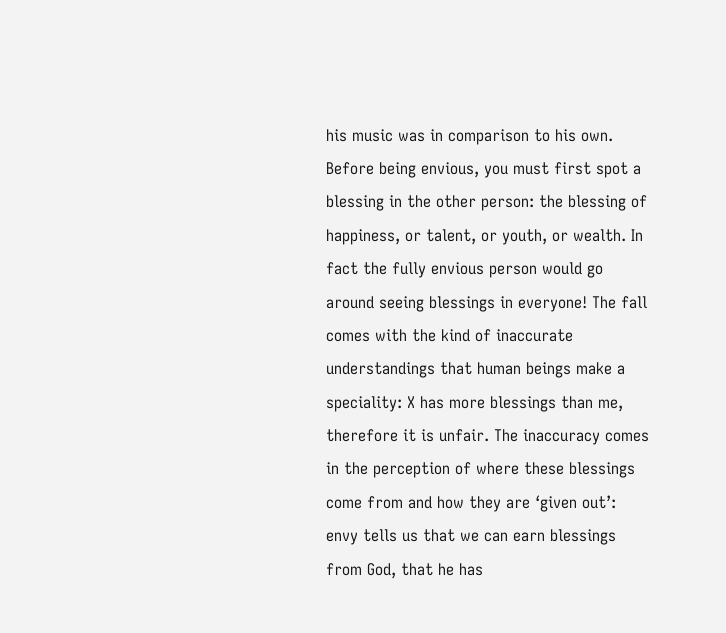his music was in comparison to his own. Before being envious, you must first spot a blessing in the other person: the blessing of happiness, or talent, or youth, or wealth. In fact the fully envious person would go around seeing blessings in everyone! The fall comes with the kind of inaccurate understandings that human beings make a speciality: X has more blessings than me, therefore it is unfair. The inaccuracy comes in the perception of where these blessings come from and how they are ‘given out’: envy tells us that we can earn blessings from God, that he has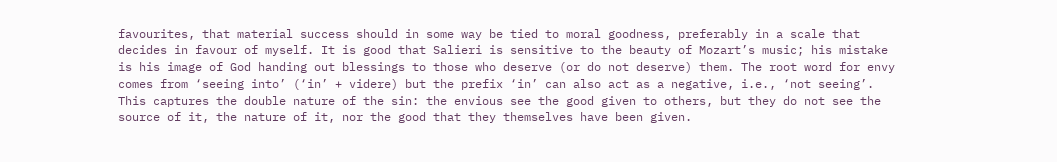favourites, that material success should in some way be tied to moral goodness, preferably in a scale that decides in favour of myself. It is good that Salieri is sensitive to the beauty of Mozart’s music; his mistake is his image of God handing out blessings to those who deserve (or do not deserve) them. The root word for envy comes from ‘seeing into’ (‘in’ + videre) but the prefix ‘in’ can also act as a negative, i.e., ‘not seeing’. This captures the double nature of the sin: the envious see the good given to others, but they do not see the source of it, the nature of it, nor the good that they themselves have been given.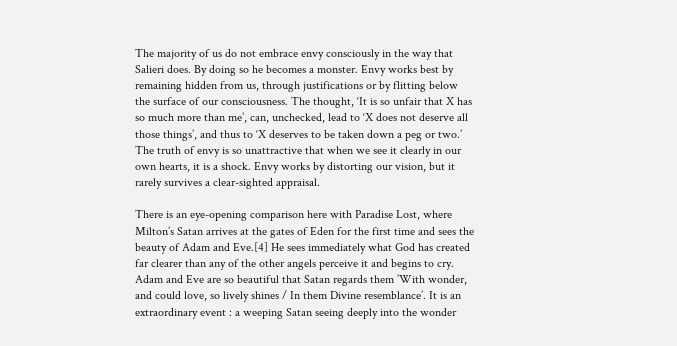The majority of us do not embrace envy consciously in the way that Salieri does. By doing so he becomes a monster. Envy works best by remaining hidden from us, through justifications or by flitting below the surface of our consciousness. The thought, ‘It is so unfair that X has so much more than me’, can, unchecked, lead to ‘X does not deserve all those things’, and thus to ‘X deserves to be taken down a peg or two.’ The truth of envy is so unattractive that when we see it clearly in our own hearts, it is a shock. Envy works by distorting our vision, but it rarely survives a clear-sighted appraisal.

There is an eye-opening comparison here with Paradise Lost, where Milton’s Satan arrives at the gates of Eden for the first time and sees the beauty of Adam and Eve.[4] He sees immediately what God has created far clearer than any of the other angels perceive it and begins to cry. Adam and Eve are so beautiful that Satan regards them ’With wonder, and could love, so lively shines / In them Divine resemblance’. It is an extraordinary event : a weeping Satan seeing deeply into the wonder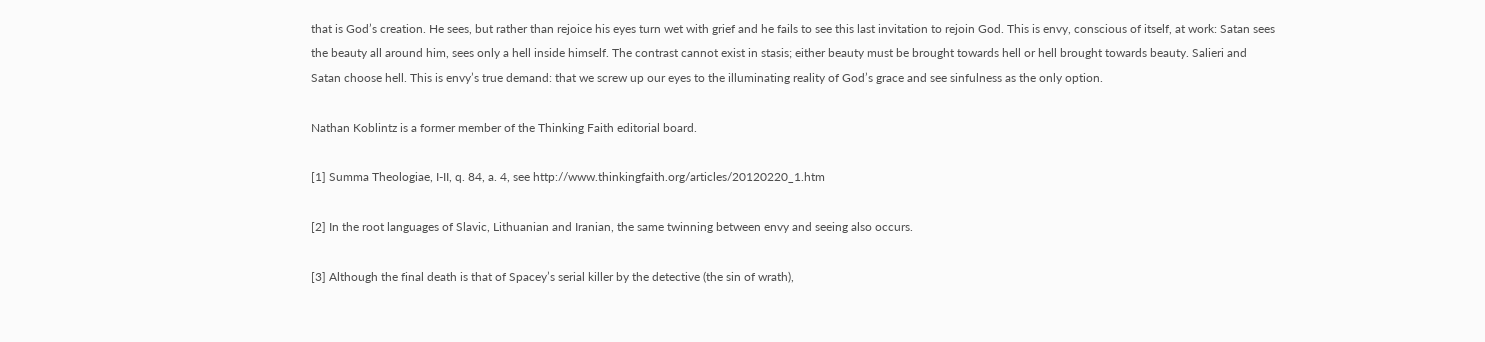that is God’s creation. He sees, but rather than rejoice his eyes turn wet with grief and he fails to see this last invitation to rejoin God. This is envy, conscious of itself, at work: Satan sees the beauty all around him, sees only a hell inside himself. The contrast cannot exist in stasis; either beauty must be brought towards hell or hell brought towards beauty. Salieri and Satan choose hell. This is envy’s true demand: that we screw up our eyes to the illuminating reality of God’s grace and see sinfulness as the only option.

Nathan Koblintz is a former member of the Thinking Faith editorial board.

[1] Summa Theologiae, I-II, q. 84, a. 4, see http://www.thinkingfaith.org/articles/20120220_1.htm

[2] In the root languages of Slavic, Lithuanian and Iranian, the same twinning between envy and seeing also occurs.

[3] Although the final death is that of Spacey’s serial killer by the detective (the sin of wrath),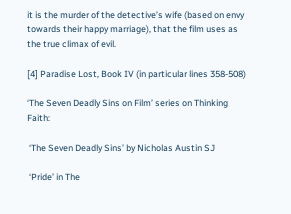it is the murder of the detective’s wife (based on envy towards their happy marriage), that the film uses as the true climax of evil.

[4] Paradise Lost, Book IV (in particular lines 358-508)

‘The Seven Deadly Sins on Film’ series on Thinking Faith:

 ‘The Seven Deadly Sins’ by Nicholas Austin SJ

 ‘Pride’ in The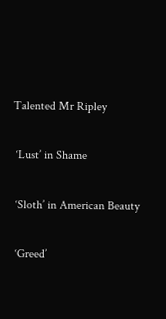Talented Mr Ripley

 ‘Lust’ in Shame

 ‘Sloth’ in American Beauty

 ‘Greed’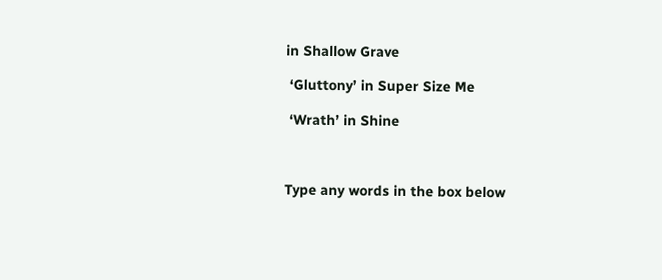in Shallow Grave

 ‘Gluttony’ in Super Size Me

 ‘Wrath’ in Shine



Type any words in the box below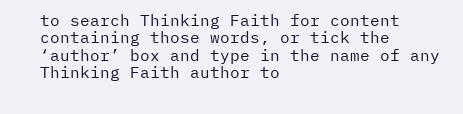to search Thinking Faith for content containing those words, or tick the ‘author’ box and type in the name of any Thinking Faith author to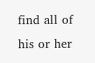find all of his or her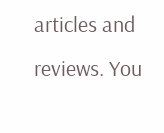articles and reviews. You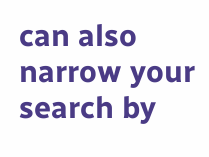can also narrow your search by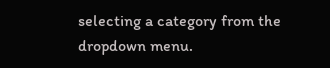selecting a category from the dropdown menu.